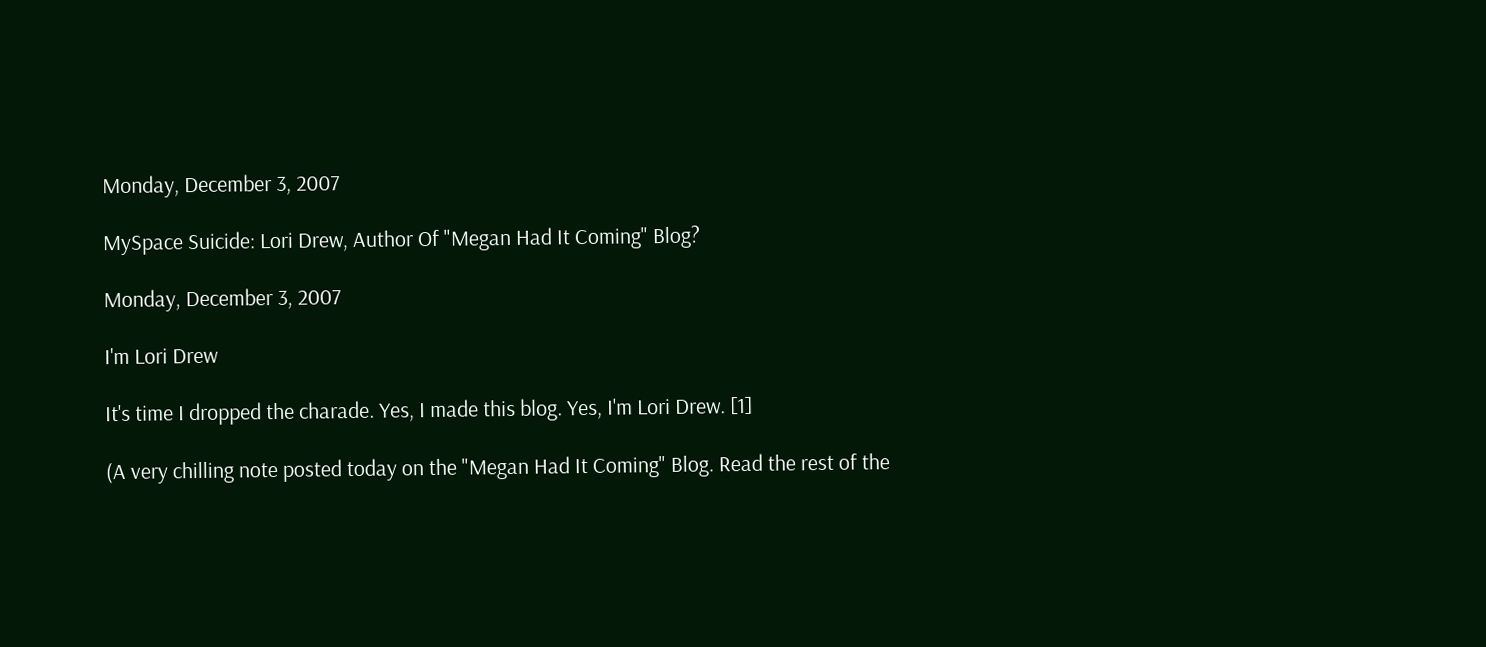Monday, December 3, 2007

MySpace Suicide: Lori Drew, Author Of "Megan Had It Coming" Blog?

Monday, December 3, 2007

I'm Lori Drew

It's time I dropped the charade. Yes, I made this blog. Yes, I'm Lori Drew. [1]

(A very chilling note posted today on the "Megan Had It Coming" Blog. Read the rest of the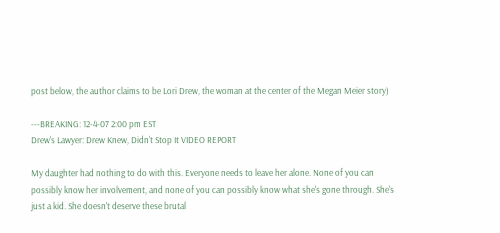post below, the author claims to be Lori Drew, the woman at the center of the Megan Meier story)

---BREAKING: 12-4-07 2:00 pm EST
Drew's Lawyer: Drew Knew, Didn't Stop It VIDEO REPORT

My daughter had nothing to do with this. Everyone needs to leave her alone. None of you can possibly know her involvement, and none of you can possibly know what she's gone through. She's just a kid. She doesn't deserve these brutal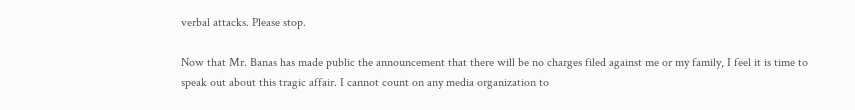verbal attacks. Please stop.

Now that Mr. Banas has made public the announcement that there will be no charges filed against me or my family, I feel it is time to speak out about this tragic affair. I cannot count on any media organization to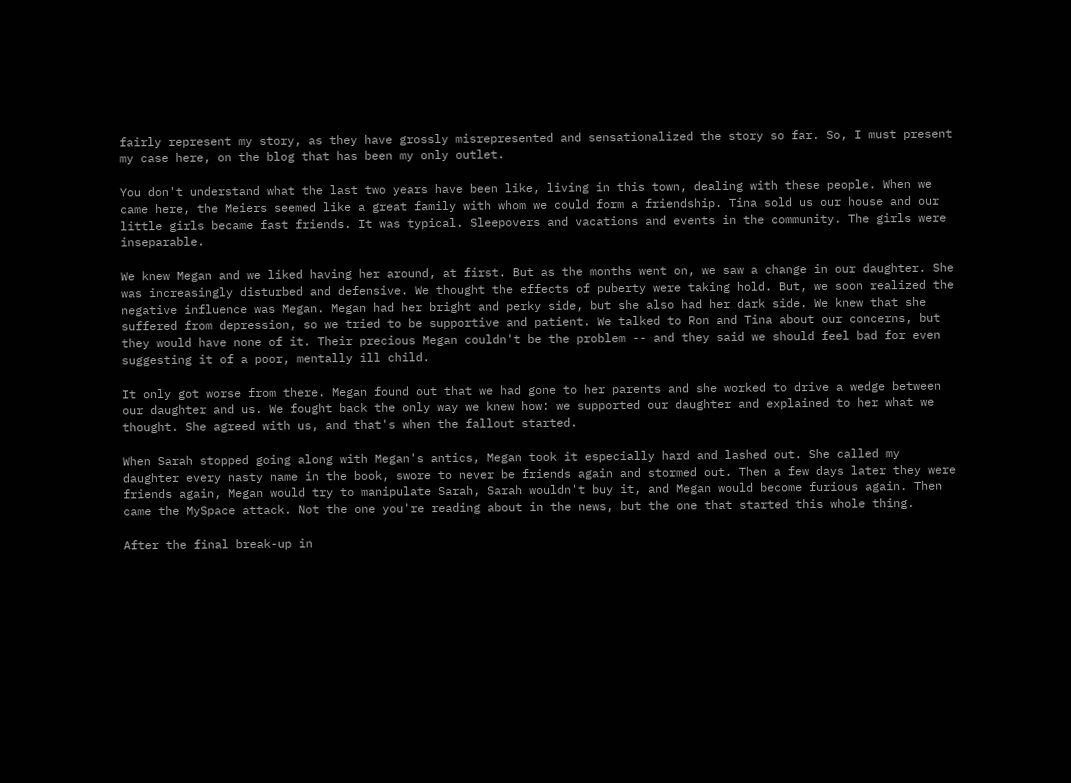fairly represent my story, as they have grossly misrepresented and sensationalized the story so far. So, I must present my case here, on the blog that has been my only outlet.

You don't understand what the last two years have been like, living in this town, dealing with these people. When we came here, the Meiers seemed like a great family with whom we could form a friendship. Tina sold us our house and our little girls became fast friends. It was typical. Sleepovers and vacations and events in the community. The girls were inseparable.

We knew Megan and we liked having her around, at first. But as the months went on, we saw a change in our daughter. She was increasingly disturbed and defensive. We thought the effects of puberty were taking hold. But, we soon realized the negative influence was Megan. Megan had her bright and perky side, but she also had her dark side. We knew that she suffered from depression, so we tried to be supportive and patient. We talked to Ron and Tina about our concerns, but they would have none of it. Their precious Megan couldn't be the problem -- and they said we should feel bad for even suggesting it of a poor, mentally ill child.

It only got worse from there. Megan found out that we had gone to her parents and she worked to drive a wedge between our daughter and us. We fought back the only way we knew how: we supported our daughter and explained to her what we thought. She agreed with us, and that's when the fallout started.

When Sarah stopped going along with Megan's antics, Megan took it especially hard and lashed out. She called my daughter every nasty name in the book, swore to never be friends again and stormed out. Then a few days later they were friends again, Megan would try to manipulate Sarah, Sarah wouldn't buy it, and Megan would become furious again. Then came the MySpace attack. Not the one you're reading about in the news, but the one that started this whole thing.

After the final break-up in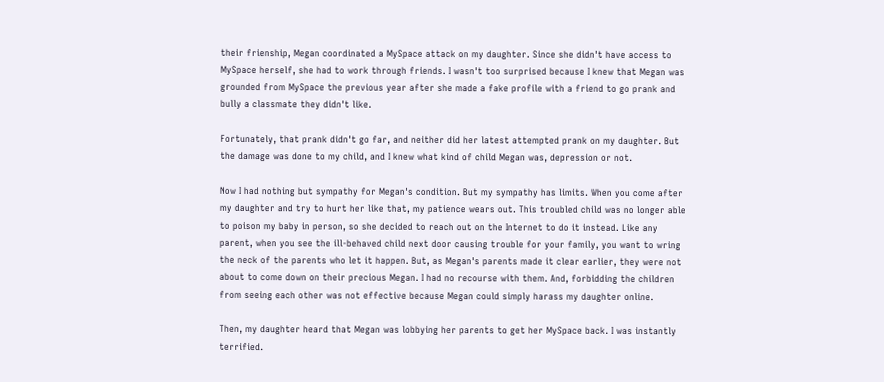their frienship, Megan coordinated a MySpace attack on my daughter. Since she didn't have access to MySpace herself, she had to work through friends. I wasn't too surprised because I knew that Megan was grounded from MySpace the previous year after she made a fake profile with a friend to go prank and bully a classmate they didn't like.

Fortunately, that prank didn't go far, and neither did her latest attempted prank on my daughter. But the damage was done to my child, and I knew what kind of child Megan was, depression or not.

Now I had nothing but sympathy for Megan's condition. But my sympathy has limits. When you come after my daughter and try to hurt her like that, my patience wears out. This troubled child was no longer able to poison my baby in person, so she decided to reach out on the Internet to do it instead. Like any parent, when you see the ill-behaved child next door causing trouble for your family, you want to wring the neck of the parents who let it happen. But, as Megan's parents made it clear earlier, they were not about to come down on their precious Megan. I had no recourse with them. And, forbidding the children from seeing each other was not effective because Megan could simply harass my daughter online.

Then, my daughter heard that Megan was lobbying her parents to get her MySpace back. I was instantly terrified.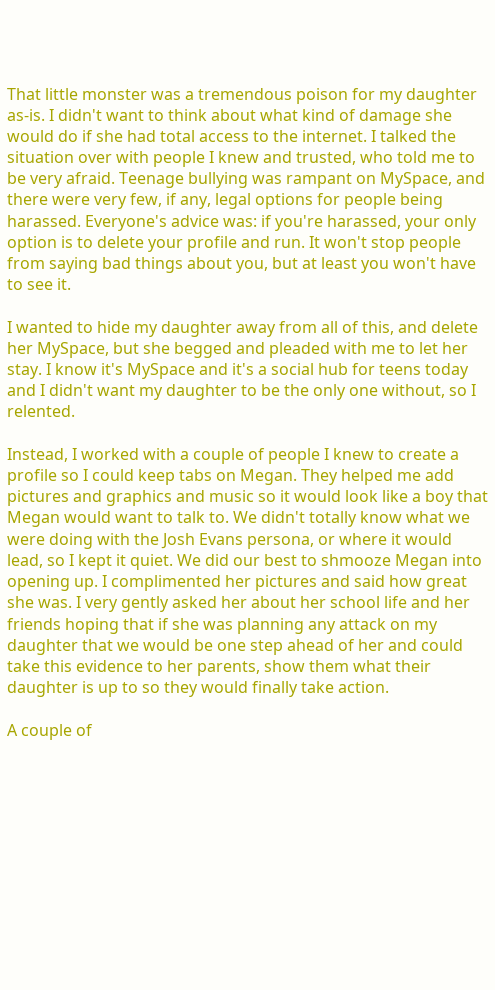That little monster was a tremendous poison for my daughter as-is. I didn't want to think about what kind of damage she would do if she had total access to the internet. I talked the situation over with people I knew and trusted, who told me to be very afraid. Teenage bullying was rampant on MySpace, and there were very few, if any, legal options for people being harassed. Everyone's advice was: if you're harassed, your only option is to delete your profile and run. It won't stop people from saying bad things about you, but at least you won't have to see it.

I wanted to hide my daughter away from all of this, and delete her MySpace, but she begged and pleaded with me to let her stay. I know it's MySpace and it's a social hub for teens today and I didn't want my daughter to be the only one without, so I relented.

Instead, I worked with a couple of people I knew to create a profile so I could keep tabs on Megan. They helped me add pictures and graphics and music so it would look like a boy that Megan would want to talk to. We didn't totally know what we were doing with the Josh Evans persona, or where it would lead, so I kept it quiet. We did our best to shmooze Megan into opening up. I complimented her pictures and said how great she was. I very gently asked her about her school life and her friends hoping that if she was planning any attack on my daughter that we would be one step ahead of her and could take this evidence to her parents, show them what their daughter is up to so they would finally take action.

A couple of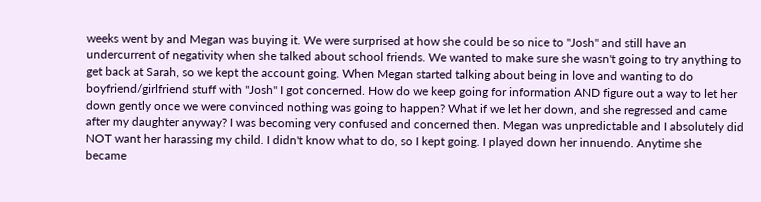weeks went by and Megan was buying it. We were surprised at how she could be so nice to "Josh" and still have an undercurrent of negativity when she talked about school friends. We wanted to make sure she wasn't going to try anything to get back at Sarah, so we kept the account going. When Megan started talking about being in love and wanting to do boyfriend/girlfriend stuff with "Josh" I got concerned. How do we keep going for information AND figure out a way to let her down gently once we were convinced nothing was going to happen? What if we let her down, and she regressed and came after my daughter anyway? I was becoming very confused and concerned then. Megan was unpredictable and I absolutely did NOT want her harassing my child. I didn't know what to do, so I kept going. I played down her innuendo. Anytime she became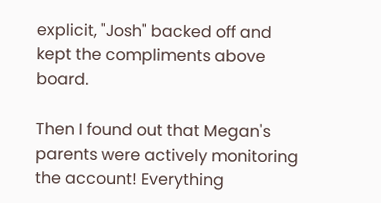explicit, "Josh" backed off and kept the compliments above board.

Then I found out that Megan's parents were actively monitoring the account! Everything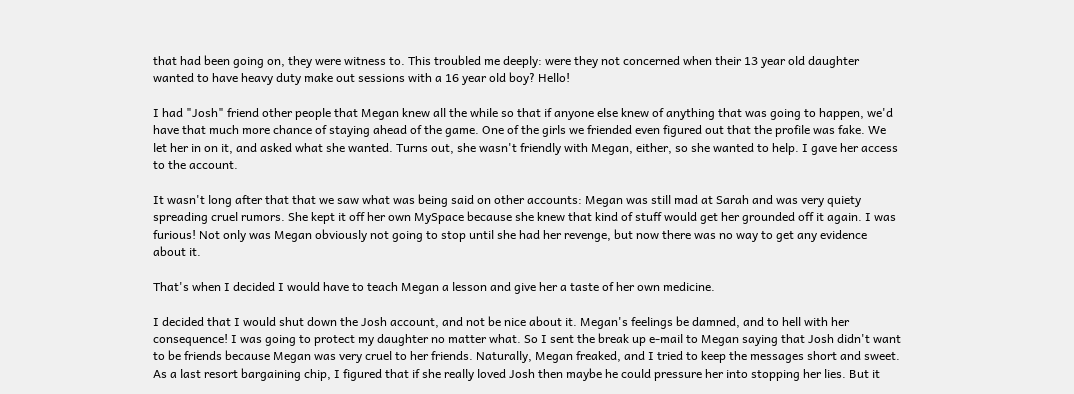that had been going on, they were witness to. This troubled me deeply: were they not concerned when their 13 year old daughter wanted to have heavy duty make out sessions with a 16 year old boy? Hello!

I had "Josh" friend other people that Megan knew all the while so that if anyone else knew of anything that was going to happen, we'd have that much more chance of staying ahead of the game. One of the girls we friended even figured out that the profile was fake. We let her in on it, and asked what she wanted. Turns out, she wasn't friendly with Megan, either, so she wanted to help. I gave her access to the account.

It wasn't long after that that we saw what was being said on other accounts: Megan was still mad at Sarah and was very quiety spreading cruel rumors. She kept it off her own MySpace because she knew that kind of stuff would get her grounded off it again. I was furious! Not only was Megan obviously not going to stop until she had her revenge, but now there was no way to get any evidence about it.

That's when I decided I would have to teach Megan a lesson and give her a taste of her own medicine.

I decided that I would shut down the Josh account, and not be nice about it. Megan's feelings be damned, and to hell with her consequence! I was going to protect my daughter no matter what. So I sent the break up e-mail to Megan saying that Josh didn't want to be friends because Megan was very cruel to her friends. Naturally, Megan freaked, and I tried to keep the messages short and sweet. As a last resort bargaining chip, I figured that if she really loved Josh then maybe he could pressure her into stopping her lies. But it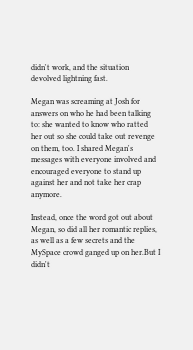didn't work, and the situation devolved lightning fast.

Megan was screaming at Josh for answers on who he had been talking to: she wanted to know who ratted her out so she could take out revenge on them, too. I shared Megan's messages with everyone involved and encouraged everyone to stand up against her and not take her crap anymore.

Instead, once the word got out about Megan, so did all her romantic replies, as well as a few secrets and the MySpace crowd ganged up on her.But I didn't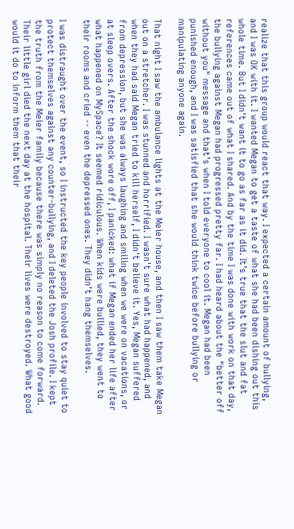realize that this group would react that way. I expected a certain amount of bullying, and I was OK with it. I wanted Megan to get a taste of what she had been dishing out this whole time. But I didn't want it to go as far as it did. It's true that the slut and fat references came out of what I shared. And by the time I was done with work on that day, the bullying against Megan had progressed pretty far. I had heard about the "better off without you" message and that's when I told everyone to cool it. Megan had been punished enough, and I was satisfied that she would think twice before bullying or manipulating anyone again.

That night I saw the ambulance lights at the Meier house, and then I saw them take Megan out on a stretcher. I was stunned and horrified. I wasn't sure what had happened, and when they had said Megan tried to kill herself, I didn't believe it. Yes, Megan suffered from depression, but she was always laughing and smiling when we were on vacations, or at sleep overs. After the shock wore off, I panicked: what if Megan ended her life after what happened on MySpace? It seemed ridiculous. When kids were bullied, they went to their rooms and cried -- even the depressed ones. They didn't hang themselves.

I was distraught over the event, so I instructed the key people involved to stay quiet to protect themselves against any counter-bullying, and I deleted the Josh profile. I kept the truth from the Meier family because there was simply no reason to come forward. Their little girl died the next day at the hospital. Their lives were destroyed. What good would it do to inform them that their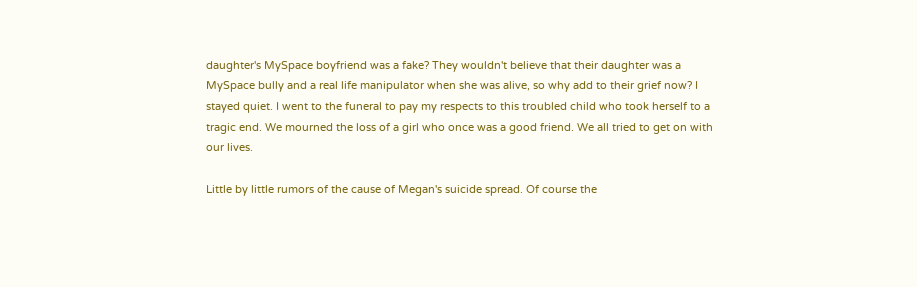daughter's MySpace boyfriend was a fake? They wouldn't believe that their daughter was a MySpace bully and a real life manipulator when she was alive, so why add to their grief now? I stayed quiet. I went to the funeral to pay my respects to this troubled child who took herself to a tragic end. We mourned the loss of a girl who once was a good friend. We all tried to get on with our lives.

Little by little rumors of the cause of Megan's suicide spread. Of course the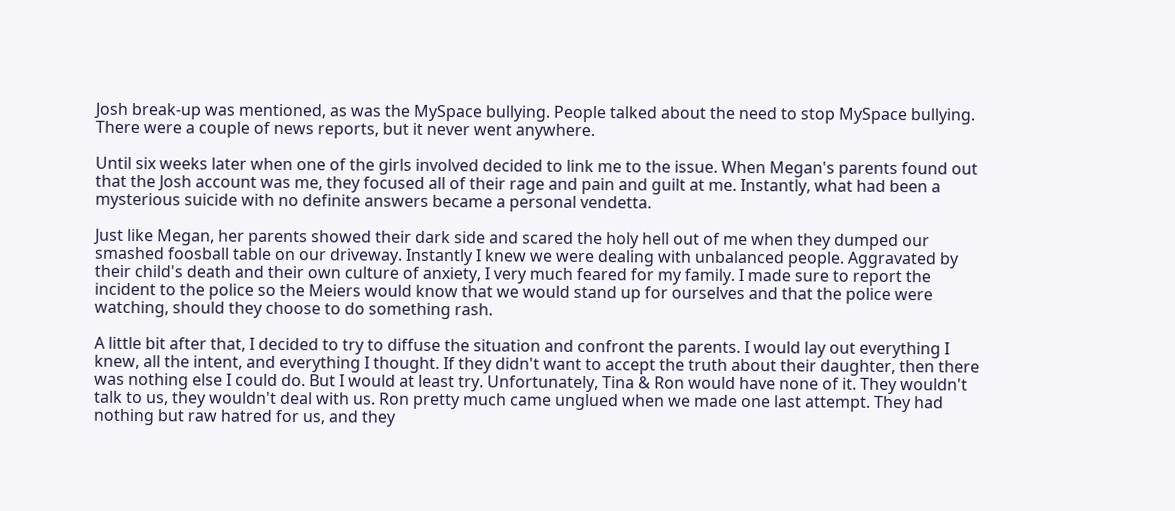Josh break-up was mentioned, as was the MySpace bullying. People talked about the need to stop MySpace bullying. There were a couple of news reports, but it never went anywhere.

Until six weeks later when one of the girls involved decided to link me to the issue. When Megan's parents found out that the Josh account was me, they focused all of their rage and pain and guilt at me. Instantly, what had been a mysterious suicide with no definite answers became a personal vendetta.

Just like Megan, her parents showed their dark side and scared the holy hell out of me when they dumped our smashed foosball table on our driveway. Instantly I knew we were dealing with unbalanced people. Aggravated by their child's death and their own culture of anxiety, I very much feared for my family. I made sure to report the incident to the police so the Meiers would know that we would stand up for ourselves and that the police were watching, should they choose to do something rash.

A little bit after that, I decided to try to diffuse the situation and confront the parents. I would lay out everything I knew, all the intent, and everything I thought. If they didn't want to accept the truth about their daughter, then there was nothing else I could do. But I would at least try. Unfortunately, Tina & Ron would have none of it. They wouldn't talk to us, they wouldn't deal with us. Ron pretty much came unglued when we made one last attempt. They had nothing but raw hatred for us, and they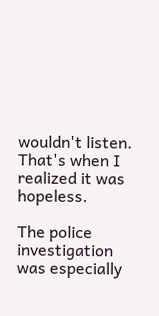wouldn't listen. That's when I realized it was hopeless.

The police investigation was especially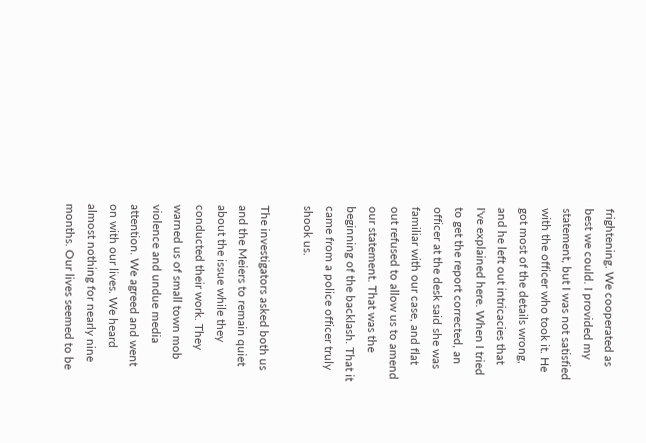frightening. We cooperated as best we could. I provided my statement, but I was not satisfied with the officer who took it. He got most of the details wrong, and he left out intricacies that I've explained here. When I tried to get the report corrected, an officer at the desk said she was familiar with our case, and flat out refused to allow us to amend our statement. That was the beginning of the backlash. That it came from a police officer truly shook us.

The investigators asked both us and the Meiers to remain quiet about the issue while they conducted their work. They warned us of small town mob violence and undue media attention. We agreed and went on with our lives. We heard almost nothing for nearly nine months. Our lives seemed to be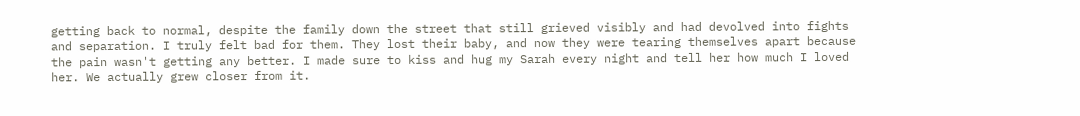getting back to normal, despite the family down the street that still grieved visibly and had devolved into fights and separation. I truly felt bad for them. They lost their baby, and now they were tearing themselves apart because the pain wasn't getting any better. I made sure to kiss and hug my Sarah every night and tell her how much I loved her. We actually grew closer from it.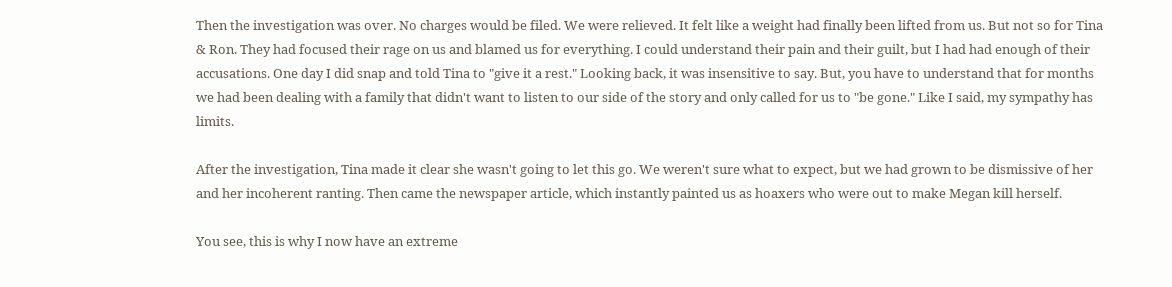Then the investigation was over. No charges would be filed. We were relieved. It felt like a weight had finally been lifted from us. But not so for Tina & Ron. They had focused their rage on us and blamed us for everything. I could understand their pain and their guilt, but I had had enough of their accusations. One day I did snap and told Tina to "give it a rest." Looking back, it was insensitive to say. But, you have to understand that for months we had been dealing with a family that didn't want to listen to our side of the story and only called for us to "be gone." Like I said, my sympathy has limits.

After the investigation, Tina made it clear she wasn't going to let this go. We weren't sure what to expect, but we had grown to be dismissive of her and her incoherent ranting. Then came the newspaper article, which instantly painted us as hoaxers who were out to make Megan kill herself.

You see, this is why I now have an extreme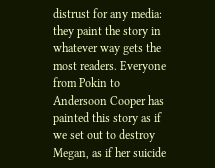distrust for any media: they paint the story in whatever way gets the most readers. Everyone from Pokin to Andersoon Cooper has painted this story as if we set out to destroy Megan, as if her suicide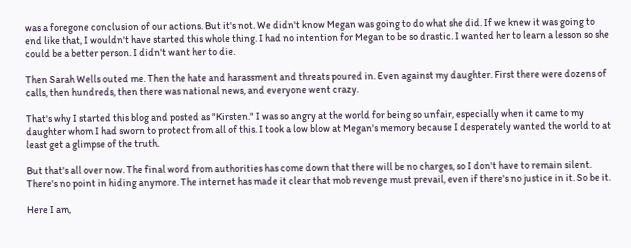was a foregone conclusion of our actions. But it's not. We didn't know Megan was going to do what she did. If we knew it was going to end like that, I wouldn't have started this whole thing. I had no intention for Megan to be so drastic. I wanted her to learn a lesson so she could be a better person. I didn't want her to die.

Then Sarah Wells outed me. Then the hate and harassment and threats poured in. Even against my daughter. First there were dozens of calls, then hundreds, then there was national news, and everyone went crazy.

That's why I started this blog and posted as "Kirsten." I was so angry at the world for being so unfair, especially when it came to my daughter whom I had sworn to protect from all of this. I took a low blow at Megan's memory because I desperately wanted the world to at least get a glimpse of the truth.

But that's all over now. The final word from authorities has come down that there will be no charges, so I don't have to remain silent. There's no point in hiding anymore. The internet has made it clear that mob revenge must prevail, even if there's no justice in it. So be it.

Here I am,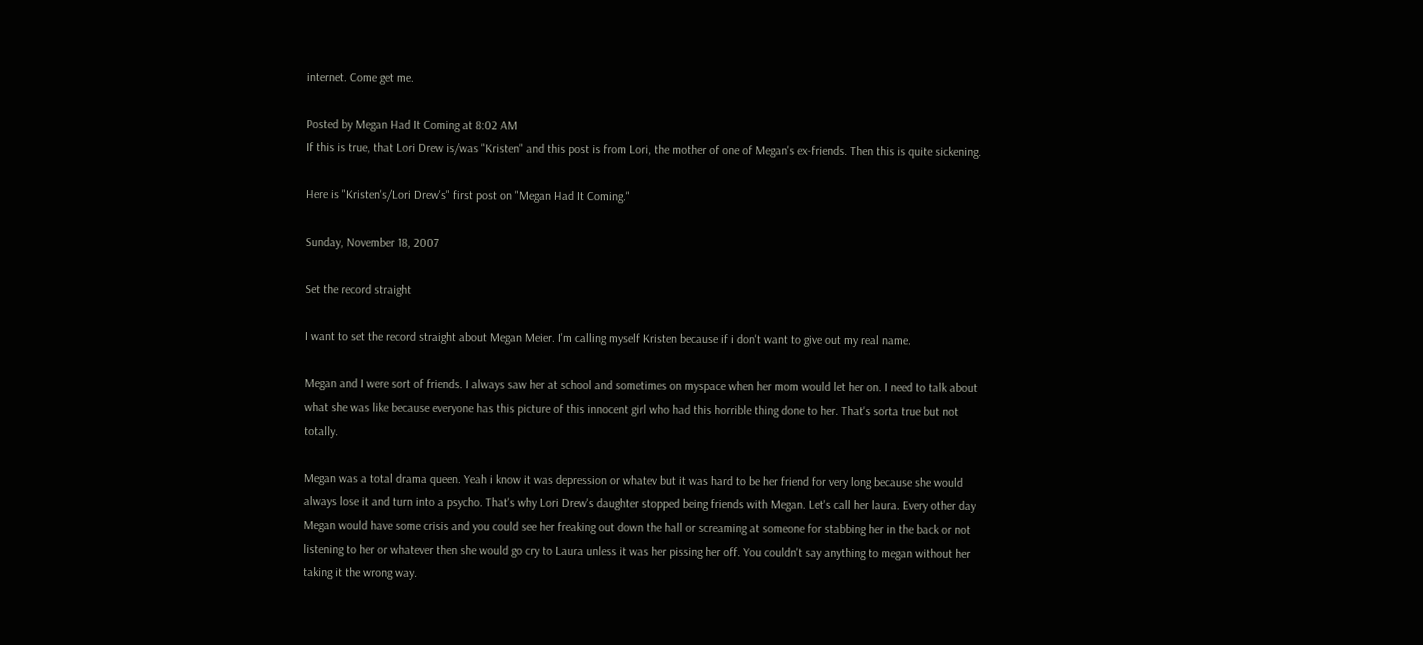internet. Come get me.

Posted by Megan Had It Coming at 8:02 AM
If this is true, that Lori Drew is/was "Kristen" and this post is from Lori, the mother of one of Megan's ex-friends. Then this is quite sickening.

Here is "Kristen's/Lori Drew's" first post on "Megan Had It Coming."

Sunday, November 18, 2007

Set the record straight

I want to set the record straight about Megan Meier. I'm calling myself Kristen because if i don't want to give out my real name.

Megan and I were sort of friends. I always saw her at school and sometimes on myspace when her mom would let her on. I need to talk about what she was like because everyone has this picture of this innocent girl who had this horrible thing done to her. That's sorta true but not totally.

Megan was a total drama queen. Yeah i know it was depression or whatev but it was hard to be her friend for very long because she would always lose it and turn into a psycho. That's why Lori Drew's daughter stopped being friends with Megan. Let's call her laura. Every other day Megan would have some crisis and you could see her freaking out down the hall or screaming at someone for stabbing her in the back or not listening to her or whatever then she would go cry to Laura unless it was her pissing her off. You couldn't say anything to megan without her taking it the wrong way.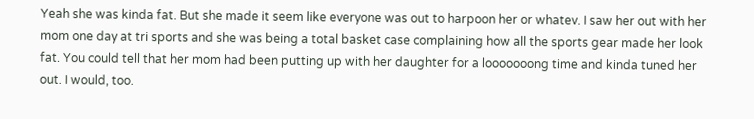Yeah she was kinda fat. But she made it seem like everyone was out to harpoon her or whatev. I saw her out with her mom one day at tri sports and she was being a total basket case complaining how all the sports gear made her look fat. You could tell that her mom had been putting up with her daughter for a looooooong time and kinda tuned her out. I would, too.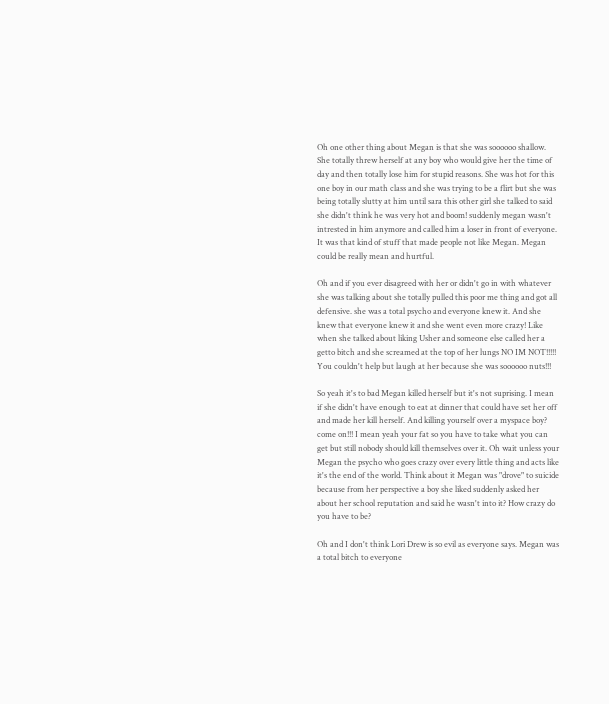Oh one other thing about Megan is that she was soooooo shallow. She totally threw herself at any boy who would give her the time of day and then totally lose him for stupid reasons. She was hot for this one boy in our math class and she was trying to be a flirt but she was being totally slutty at him until sara this other girl she talked to said she didn't think he was very hot and boom! suddenly megan wasn't intrested in him anymore and called him a loser in front of everyone. It was that kind of stuff that made people not like Megan. Megan could be really mean and hurtful.

Oh and if you ever disagreed with her or didn't go in with whatever she was talking about she totally pulled this poor me thing and got all defensive. she was a total psycho and everyone knew it. And she knew that everyone knew it and she went even more crazy! Like when she talked about liking Usher and someone else called her a getto bitch and she screamed at the top of her lungs NO IM NOT!!!!! You couldn't help but laugh at her because she was soooooo nuts!!!

So yeah it's to bad Megan killed herself but it's not suprising. I mean if she didn't have enough to eat at dinner that could have set her off and made her kill herself. And killing yourself over a myspace boy? come on!!! I mean yeah your fat so you have to take what you can get but still nobody should kill themselves over it. Oh wait unless your Megan the psycho who goes crazy over every little thing and acts like it's the end of the world. Think about it Megan was "drove" to suicide because from her perspective a boy she liked suddenly asked her about her school reputation and said he wasn't into it? How crazy do you have to be?

Oh and I don't think Lori Drew is so evil as everyone says. Megan was a total bitch to everyone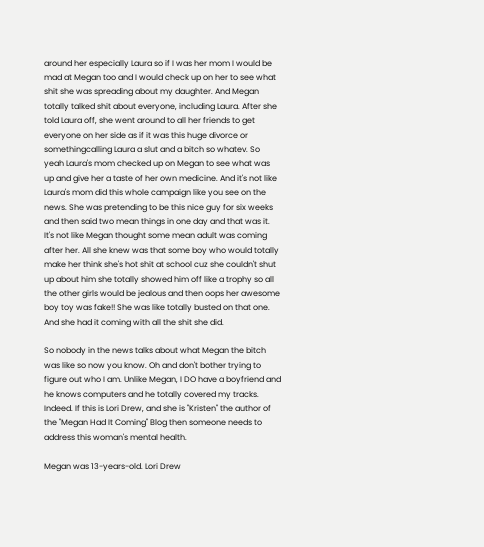around her especially Laura so if I was her mom I would be mad at Megan too and I would check up on her to see what shit she was spreading about my daughter. And Megan totally talked shit about everyone, including Laura. After she told Laura off, she went around to all her friends to get everyone on her side as if it was this huge divorce or somethingcalling Laura a slut and a bitch so whatev. So yeah Laura's mom checked up on Megan to see what was up and give her a taste of her own medicine. And it's not like Laura's mom did this whole campaign like you see on the news. She was pretending to be this nice guy for six weeks and then said two mean things in one day and that was it. It's not like Megan thought some mean adult was coming after her. All she knew was that some boy who would totally make her think she's hot shit at school cuz she couldn't shut up about him she totally showed him off like a trophy so all the other girls would be jealous and then oops her awesome boy toy was fake!! She was like totally busted on that one. And she had it coming with all the shit she did.

So nobody in the news talks about what Megan the bitch was like so now you know. Oh and don't bother trying to figure out who I am. Unlike Megan, I DO have a boyfriend and he knows computers and he totally covered my tracks.
Indeed. If this is Lori Drew, and she is "Kristen" the author of the "Megan Had It Coming" Blog then someone needs to address this woman's mental health.

Megan was 13-years-old. Lori Drew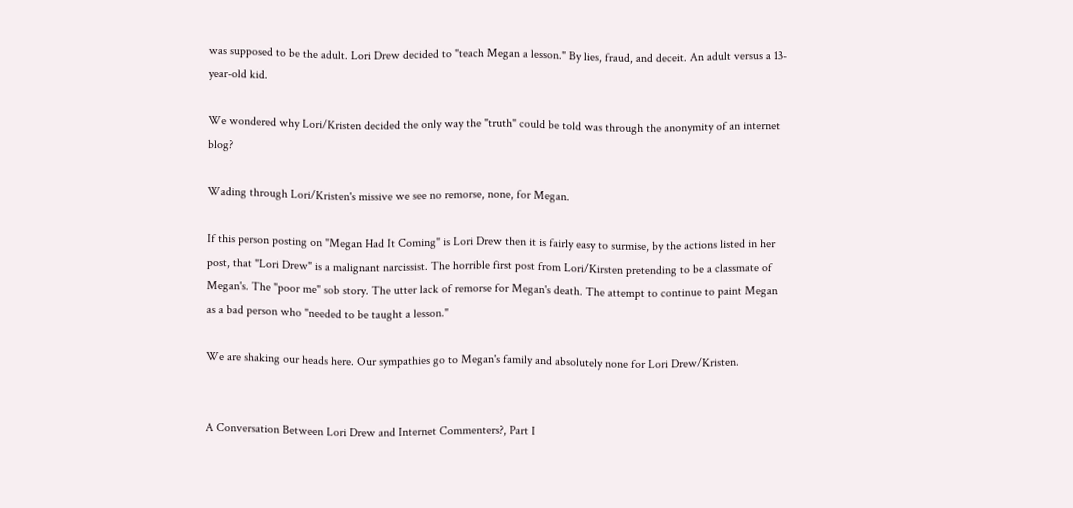was supposed to be the adult. Lori Drew decided to "teach Megan a lesson." By lies, fraud, and deceit. An adult versus a 13-year-old kid.

We wondered why Lori/Kristen decided the only way the "truth" could be told was through the anonymity of an internet blog?

Wading through Lori/Kristen's missive we see no remorse, none, for Megan.

If this person posting on "Megan Had It Coming" is Lori Drew then it is fairly easy to surmise, by the actions listed in her post, that "Lori Drew" is a malignant narcissist. The horrible first post from Lori/Kirsten pretending to be a classmate of Megan's. The "poor me" sob story. The utter lack of remorse for Megan's death. The attempt to continue to paint Megan as a bad person who "needed to be taught a lesson."

We are shaking our heads here. Our sympathies go to Megan's family and absolutely none for Lori Drew/Kristen.


A Conversation Between Lori Drew and Internet Commenters?, Part I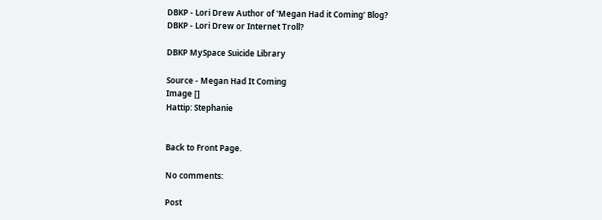DBKP - Lori Drew Author of 'Megan Had it Coming' Blog?
DBKP - Lori Drew or Internet Troll?

DBKP MySpace Suicide Library

Source - Megan Had It Coming
Image []
Hattip: Stephanie


Back to Front Page.

No comments:

Post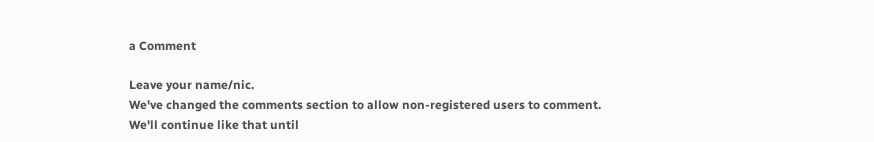a Comment

Leave your name/nic.
We've changed the comments section to allow non-registered users to comment.
We'll continue like that until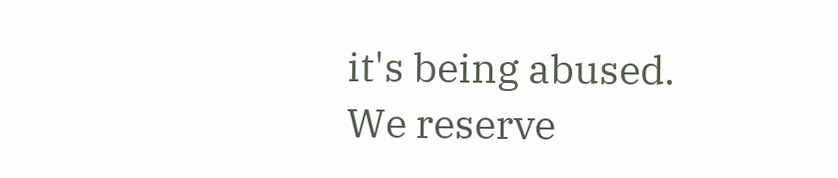it's being abused.
We reserve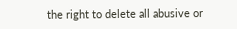the right to delete all abusive or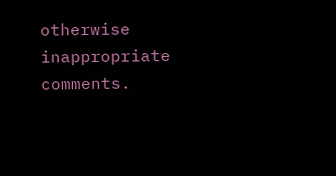otherwise inappropriate comments.